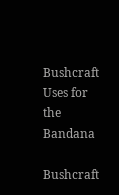Bushcraft Uses for the Bandana

Bushcraft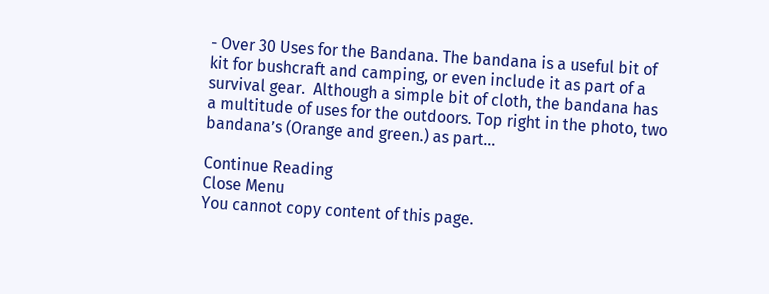- Over 30 Uses for the Bandana. The bandana is a useful bit of kit for bushcraft and camping, or even include it as part of a survival gear.  Although a simple bit of cloth, the bandana has a multitude of uses for the outdoors. Top right in the photo, two bandana’s (Orange and green.) as part…

Continue Reading
Close Menu
You cannot copy content of this page.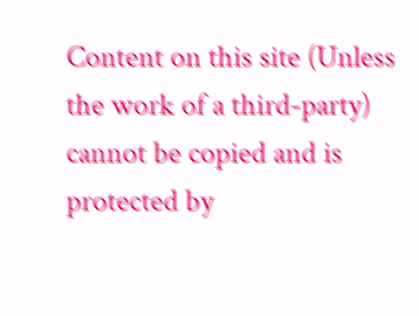Content on this site (Unless the work of a third-party) cannot be copied and is protected by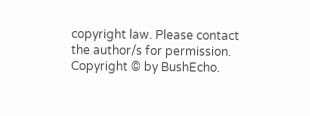copyright law. Please contact the author/s for permission. Copyright © by BushEcho.